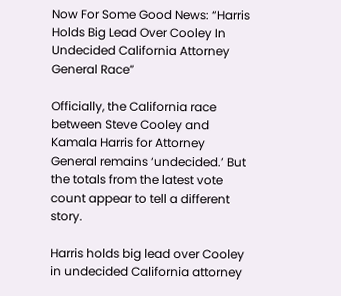Now For Some Good News: “Harris Holds Big Lead Over Cooley In Undecided California Attorney General Race”

Officially, the California race between Steve Cooley and Kamala Harris for Attorney General remains ‘undecided.’ But the totals from the latest vote count appear to tell a different story.

Harris holds big lead over Cooley in undecided California attorney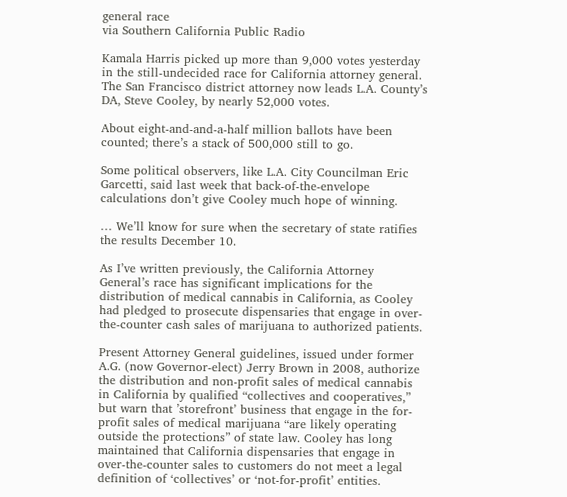general race
via Southern California Public Radio

Kamala Harris picked up more than 9,000 votes yesterday in the still-undecided race for California attorney general. The San Francisco district attorney now leads L.A. County’s DA, Steve Cooley, by nearly 52,000 votes.

About eight-and-and-a-half million ballots have been counted; there’s a stack of 500,000 still to go.

Some political observers, like L.A. City Councilman Eric Garcetti, said last week that back-of-the-envelope calculations don’t give Cooley much hope of winning.

… We’ll know for sure when the secretary of state ratifies the results December 10.

As I’ve written previously, the California Attorney General’s race has significant implications for the distribution of medical cannabis in California, as Cooley had pledged to prosecute dispensaries that engage in over-the-counter cash sales of marijuana to authorized patients.

Present Attorney General guidelines, issued under former A.G. (now Governor-elect) Jerry Brown in 2008, authorize the distribution and non-profit sales of medical cannabis in California by qualified “collectives and cooperatives,” but warn that ’storefront’ business that engage in the for-profit sales of medical marijuana “are likely operating outside the protections” of state law. Cooley has long maintained that California dispensaries that engage in over-the-counter sales to customers do not meet a legal definition of ‘collectives’ or ‘not-for-profit’ entities.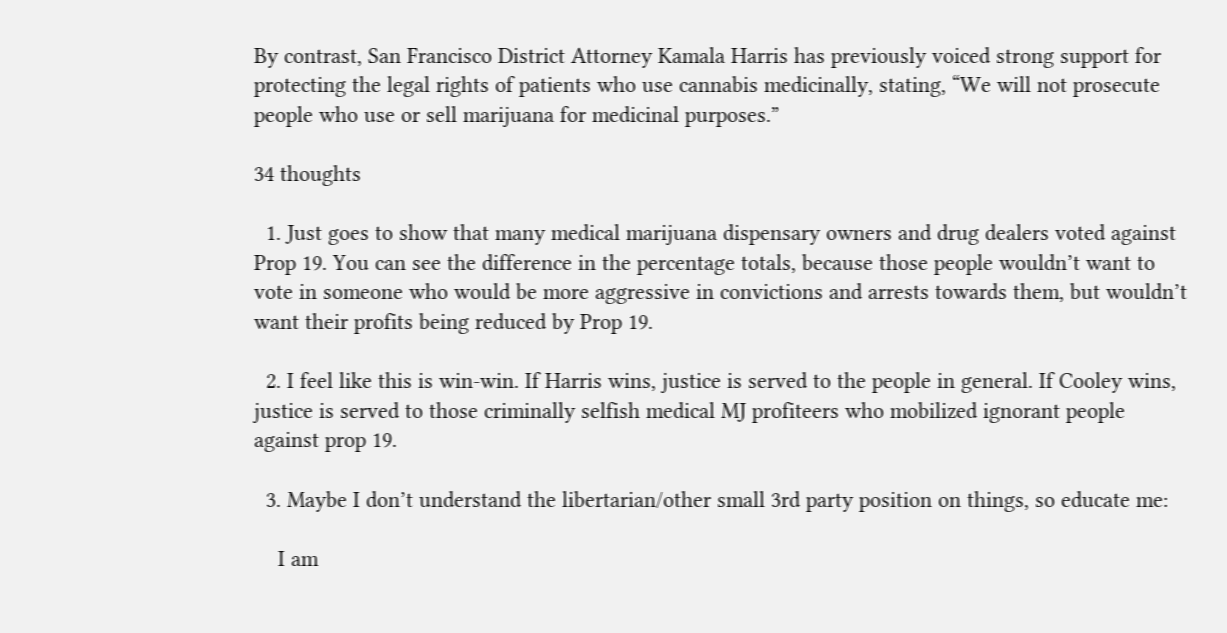By contrast, San Francisco District Attorney Kamala Harris has previously voiced strong support for protecting the legal rights of patients who use cannabis medicinally, stating, “We will not prosecute people who use or sell marijuana for medicinal purposes.”

34 thoughts

  1. Just goes to show that many medical marijuana dispensary owners and drug dealers voted against Prop 19. You can see the difference in the percentage totals, because those people wouldn’t want to vote in someone who would be more aggressive in convictions and arrests towards them, but wouldn’t want their profits being reduced by Prop 19.

  2. I feel like this is win-win. If Harris wins, justice is served to the people in general. If Cooley wins, justice is served to those criminally selfish medical MJ profiteers who mobilized ignorant people against prop 19.

  3. Maybe I don’t understand the libertarian/other small 3rd party position on things, so educate me:

    I am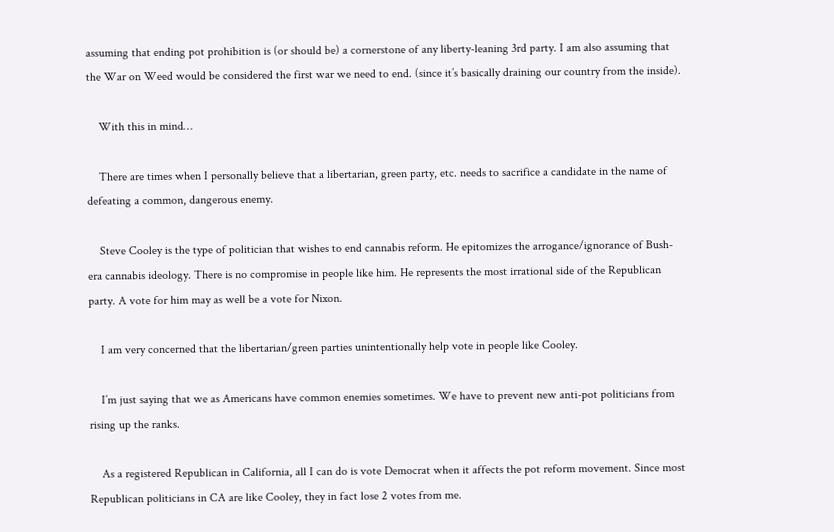assuming that ending pot prohibition is (or should be) a cornerstone of any liberty-leaning 3rd party. I am also assuming that the War on Weed would be considered the first war we need to end. (since it’s basically draining our country from the inside).

    With this in mind…

    There are times when I personally believe that a libertarian, green party, etc. needs to sacrifice a candidate in the name of defeating a common, dangerous enemy.

    Steve Cooley is the type of politician that wishes to end cannabis reform. He epitomizes the arrogance/ignorance of Bush-era cannabis ideology. There is no compromise in people like him. He represents the most irrational side of the Republican party. A vote for him may as well be a vote for Nixon.

    I am very concerned that the libertarian/green parties unintentionally help vote in people like Cooley.

    I’m just saying that we as Americans have common enemies sometimes. We have to prevent new anti-pot politicians from rising up the ranks.

    As a registered Republican in California, all I can do is vote Democrat when it affects the pot reform movement. Since most Republican politicians in CA are like Cooley, they in fact lose 2 votes from me.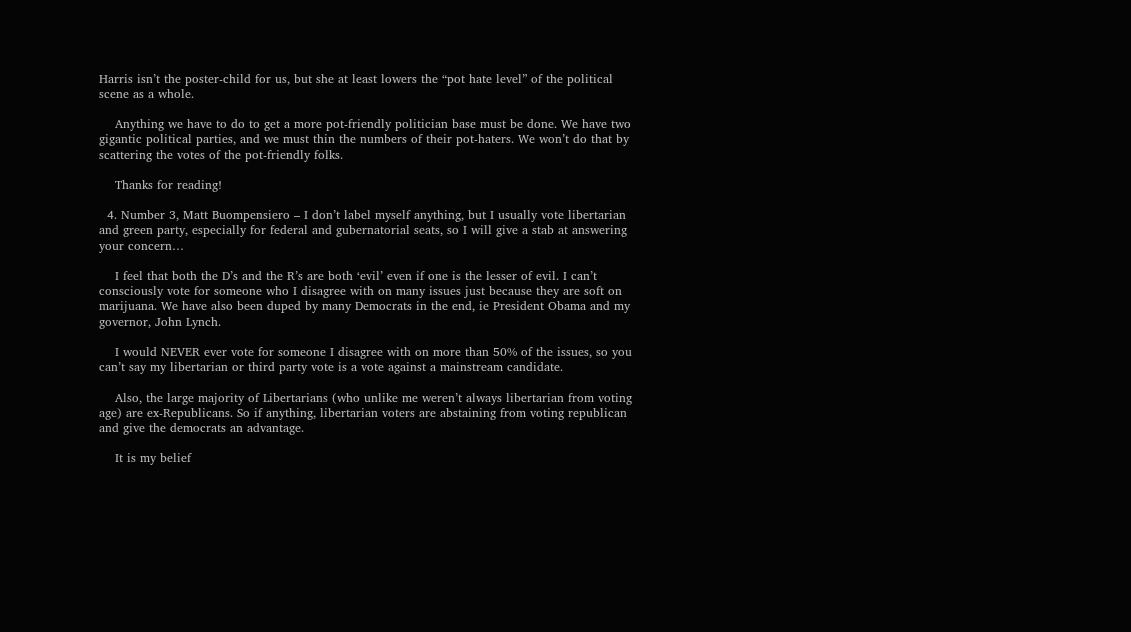Harris isn’t the poster-child for us, but she at least lowers the “pot hate level” of the political scene as a whole.

    Anything we have to do to get a more pot-friendly politician base must be done. We have two gigantic political parties, and we must thin the numbers of their pot-haters. We won’t do that by scattering the votes of the pot-friendly folks.

    Thanks for reading!

  4. Number 3, Matt Buompensiero – I don’t label myself anything, but I usually vote libertarian and green party, especially for federal and gubernatorial seats, so I will give a stab at answering your concern…

    I feel that both the D’s and the R’s are both ‘evil’ even if one is the lesser of evil. I can’t consciously vote for someone who I disagree with on many issues just because they are soft on marijuana. We have also been duped by many Democrats in the end, ie President Obama and my governor, John Lynch.

    I would NEVER ever vote for someone I disagree with on more than 50% of the issues, so you can’t say my libertarian or third party vote is a vote against a mainstream candidate.

    Also, the large majority of Libertarians (who unlike me weren’t always libertarian from voting age) are ex-Republicans. So if anything, libertarian voters are abstaining from voting republican and give the democrats an advantage.

    It is my belief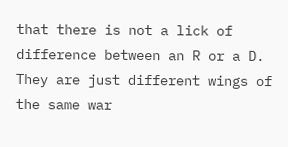that there is not a lick of difference between an R or a D. They are just different wings of the same war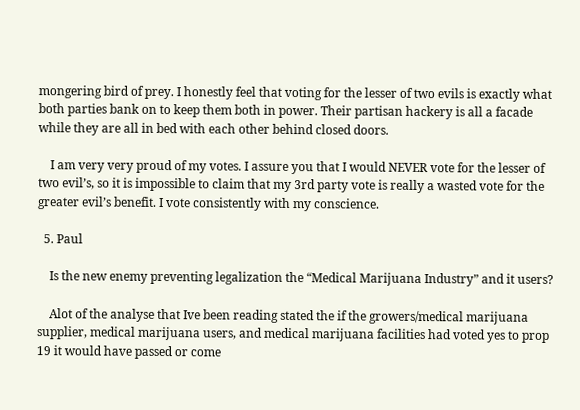mongering bird of prey. I honestly feel that voting for the lesser of two evils is exactly what both parties bank on to keep them both in power. Their partisan hackery is all a facade while they are all in bed with each other behind closed doors.

    I am very very proud of my votes. I assure you that I would NEVER vote for the lesser of two evil’s, so it is impossible to claim that my 3rd party vote is really a wasted vote for the greater evil’s benefit. I vote consistently with my conscience.

  5. Paul

    Is the new enemy preventing legalization the “Medical Marijuana Industry” and it users?

    Alot of the analyse that Ive been reading stated the if the growers/medical marijuana supplier, medical marijuana users, and medical marijuana facilities had voted yes to prop 19 it would have passed or come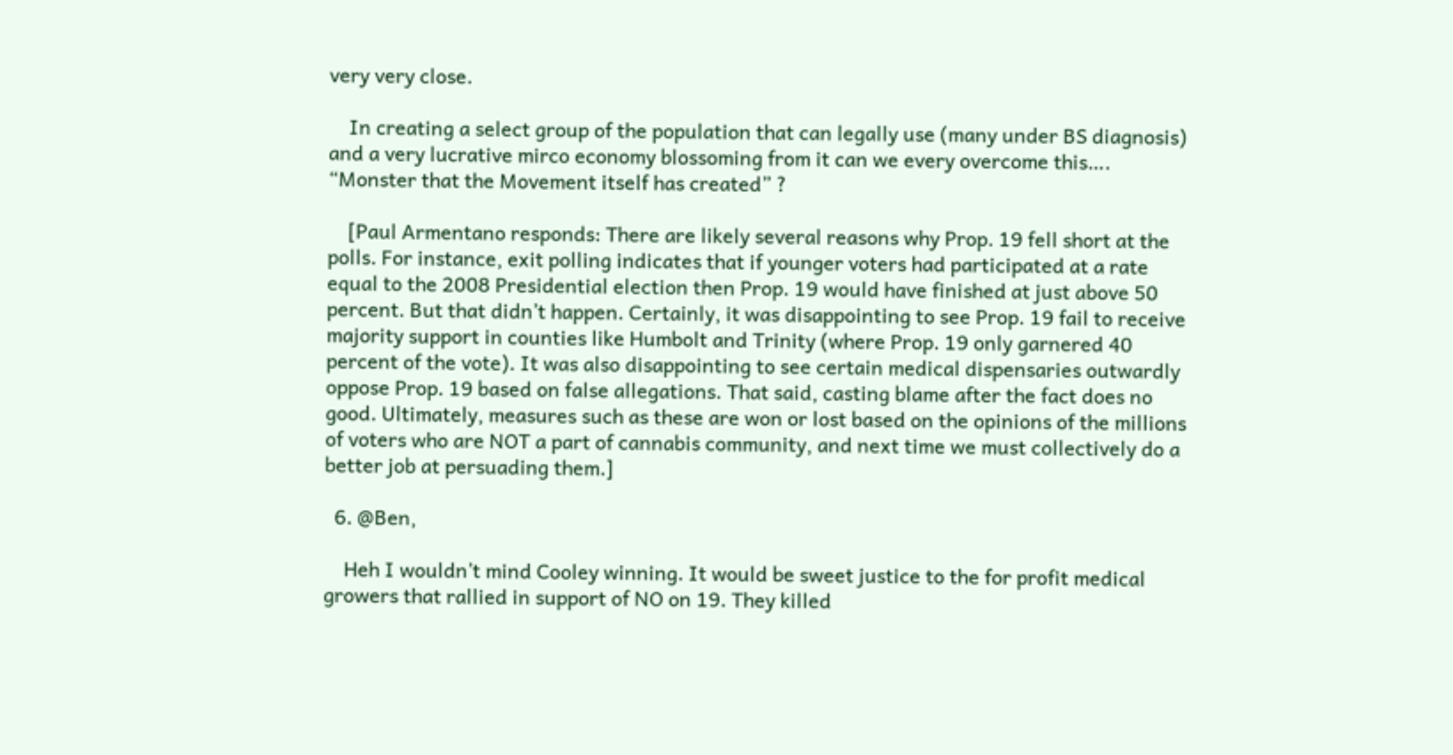very very close.

    In creating a select group of the population that can legally use (many under BS diagnosis) and a very lucrative mirco economy blossoming from it can we every overcome this…. “Monster that the Movement itself has created” ?

    [Paul Armentano responds: There are likely several reasons why Prop. 19 fell short at the polls. For instance, exit polling indicates that if younger voters had participated at a rate equal to the 2008 Presidential election then Prop. 19 would have finished at just above 50 percent. But that didn’t happen. Certainly, it was disappointing to see Prop. 19 fail to receive majority support in counties like Humbolt and Trinity (where Prop. 19 only garnered 40 percent of the vote). It was also disappointing to see certain medical dispensaries outwardly oppose Prop. 19 based on false allegations. That said, casting blame after the fact does no good. Ultimately, measures such as these are won or lost based on the opinions of the millions of voters who are NOT a part of cannabis community, and next time we must collectively do a better job at persuading them.]

  6. @Ben,

    Heh I wouldn’t mind Cooley winning. It would be sweet justice to the for profit medical growers that rallied in support of NO on 19. They killed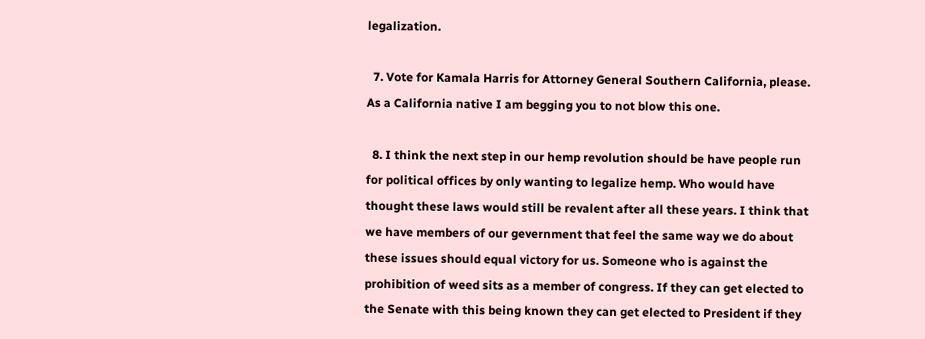legalization.

  7. Vote for Kamala Harris for Attorney General Southern California, please. As a California native I am begging you to not blow this one.

  8. I think the next step in our hemp revolution should be have people run for political offices by only wanting to legalize hemp. Who would have thought these laws would still be revalent after all these years. I think that we have members of our gevernment that feel the same way we do about these issues should equal victory for us. Someone who is against the prohibition of weed sits as a member of congress. If they can get elected to the Senate with this being known they can get elected to President if they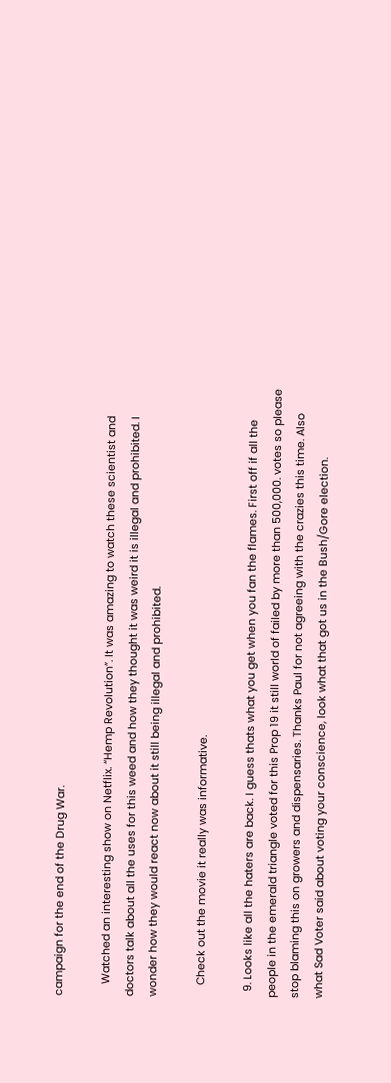campaign for the end of the Drug War.

    Watched an interesting show on Netflix. “Hemp Revolution”. It was amazing to watch these scientist and doctors talk about all the uses for this weed and how they thought it was weird it is illegal and prohibited. I wonder how they would react now about it still being illegal and prohibited.

    Check out the movie it really was informative.

  9. Looks like all the haters are back. I guess thats what you get when you fan the flames. First off if all the people in the emerald triangle voted for this Prop 19 it still world of failed by more than 500,000. votes so please stop blaming this on growers and dispensaries. Thanks Paul for not agreeing with the crazies this time. Also what Sad Voter said about voting your conscience, look what that got us in the Bush/Gore election.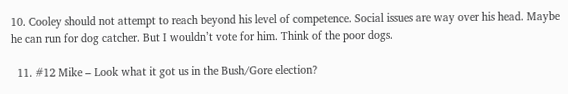10. Cooley should not attempt to reach beyond his level of competence. Social issues are way over his head. Maybe he can run for dog catcher. But I wouldn’t vote for him. Think of the poor dogs.

  11. #12 Mike – Look what it got us in the Bush/Gore election?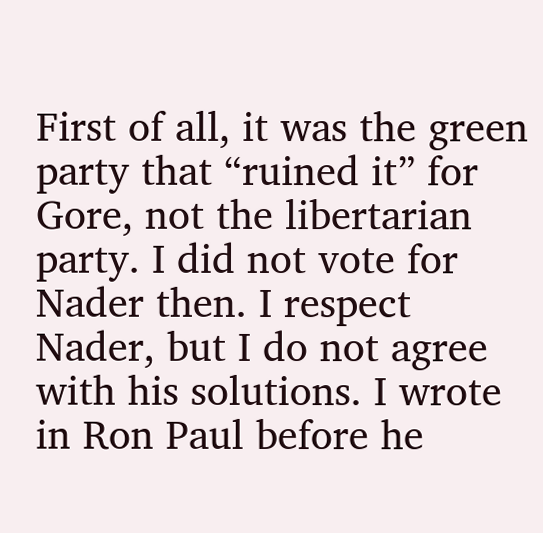First of all, it was the green party that “ruined it” for Gore, not the libertarian party. I did not vote for Nader then. I respect Nader, but I do not agree with his solutions. I wrote in Ron Paul before he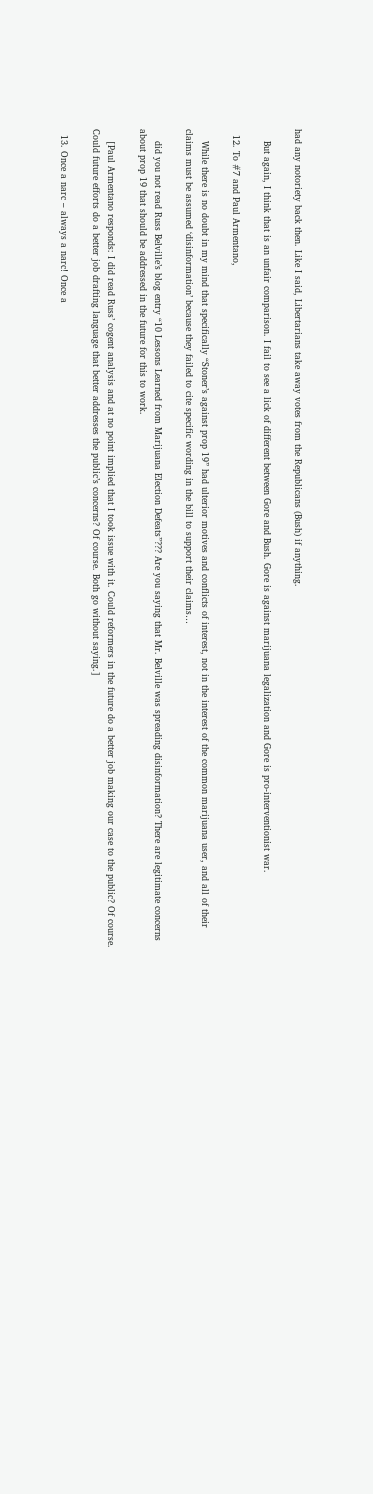had any notoriety back then. Like I said, Libertarians take away votes from the Republicans (Bush) if anything.

    But again, I think that is an unfair comparison. I fail to see a lick of different between Gore and Bush. Gore is against marijuana legalization and Gore is pro-interventionist war.

  12. To #7 and Paul Armentano,

    While there is no doubt in my mind that specifically “Stoner’s against prop 19” had ulterior motives and conflicts of interest, not in the interest of the common marijuana user, and all of their claims must be assumed ‘disinformation’ because they failed to cite specific wording in the bill to support their claims…

    did you not read Russ Belville’s blog entry “10 Lessons Learned from Marijuana Election Defeats”??? Are you saying that Mr. Belville was spreading disinformation? There are legitimate concerns about prop 19 that should be addressed in the future for this to work.

    [Paul Armentano responds: I did read Russ’ cogent analysis and at no point implied that I took issue with it. Could reformers in the future do a better job making our case to the public? Of course. Could future efforts do a better job drafting language that better addresses the public’s concerns? Of course. Both go without saying.]

  13. Once a narc – always a narc! Once a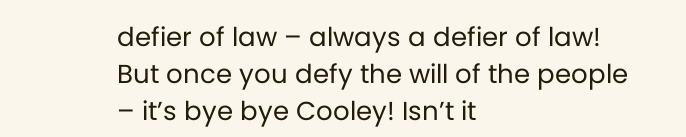defier of law – always a defier of law! But once you defy the will of the people – it’s bye bye Cooley! Isn’t it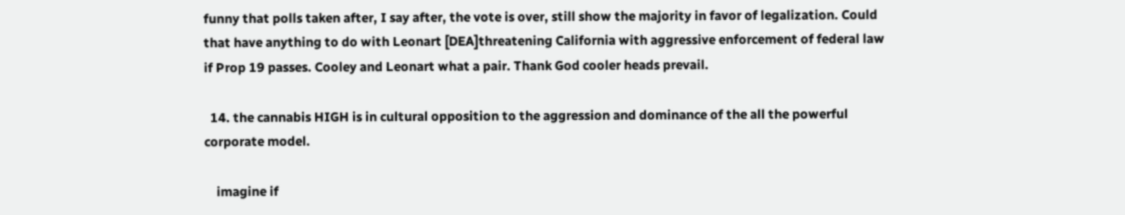funny that polls taken after, I say after, the vote is over, still show the majority in favor of legalization. Could that have anything to do with Leonart [DEA]threatening California with aggressive enforcement of federal law if Prop 19 passes. Cooley and Leonart what a pair. Thank God cooler heads prevail.

  14. the cannabis HIGH is in cultural opposition to the aggression and dominance of the all the powerful corporate model.

    imagine if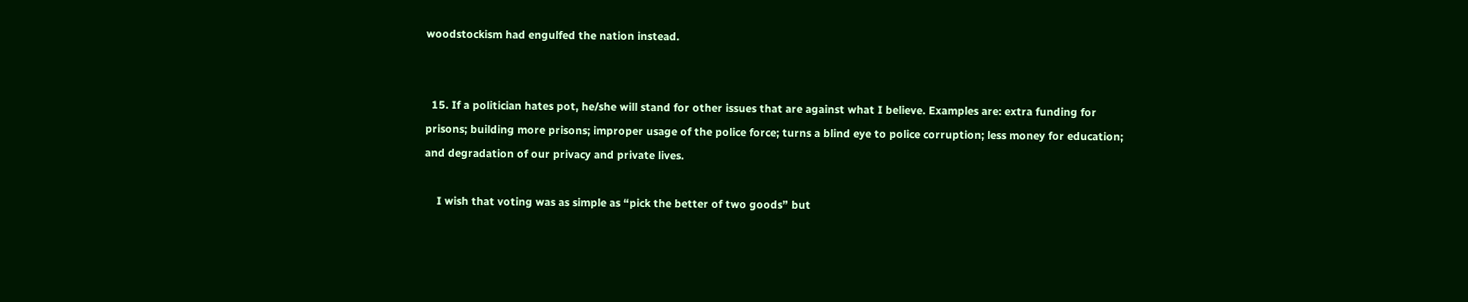woodstockism had engulfed the nation instead.


  15. If a politician hates pot, he/she will stand for other issues that are against what I believe. Examples are: extra funding for prisons; building more prisons; improper usage of the police force; turns a blind eye to police corruption; less money for education; and degradation of our privacy and private lives.

    I wish that voting was as simple as “pick the better of two goods” but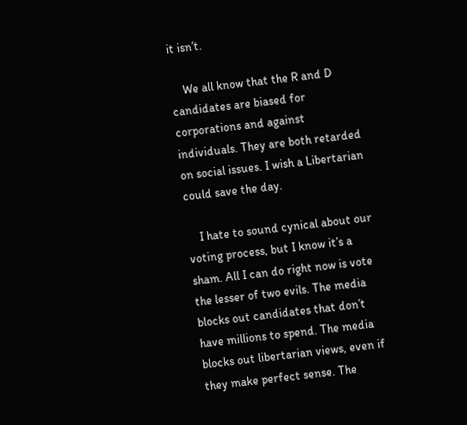it isn’t.

    We all know that the R and D candidates are biased for corporations and against individuals. They are both retarded on social issues. I wish a Libertarian could save the day.

    I hate to sound cynical about our voting process, but I know it’s a sham. All I can do right now is vote the lesser of two evils. The media blocks out candidates that don’t have millions to spend. The media blocks out libertarian views, even if they make perfect sense. The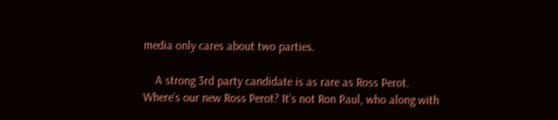media only cares about two parties.

    A strong 3rd party candidate is as rare as Ross Perot. Where’s our new Ross Perot? It’s not Ron Paul, who along with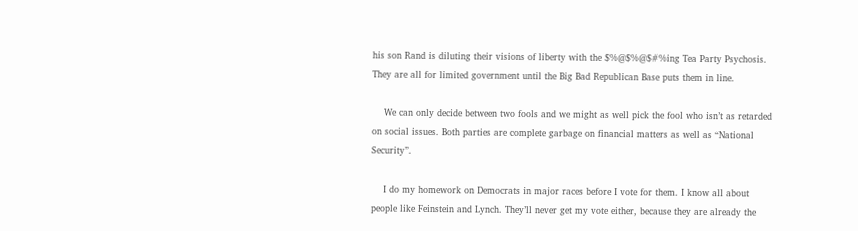his son Rand is diluting their visions of liberty with the $%@$%@$#%ing Tea Party Psychosis. They are all for limited government until the Big Bad Republican Base puts them in line.

    We can only decide between two fools and we might as well pick the fool who isn’t as retarded on social issues. Both parties are complete garbage on financial matters as well as “National Security”.

    I do my homework on Democrats in major races before I vote for them. I know all about people like Feinstein and Lynch. They’ll never get my vote either, because they are already the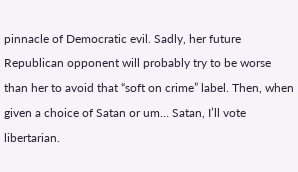pinnacle of Democratic evil. Sadly, her future Republican opponent will probably try to be worse than her to avoid that “soft on crime” label. Then, when given a choice of Satan or um… Satan, I’ll vote libertarian.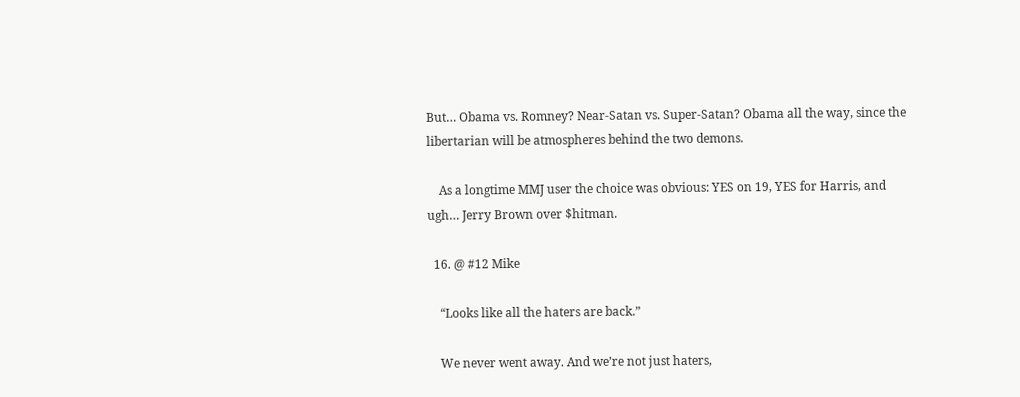But… Obama vs. Romney? Near-Satan vs. Super-Satan? Obama all the way, since the libertarian will be atmospheres behind the two demons.

    As a longtime MMJ user the choice was obvious: YES on 19, YES for Harris, and ugh… Jerry Brown over $hitman.

  16. @ #12 Mike

    “Looks like all the haters are back.”

    We never went away. And we’re not just haters,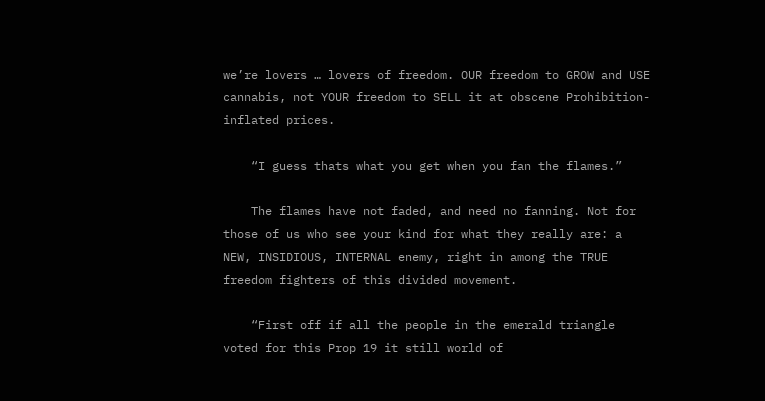we’re lovers … lovers of freedom. OUR freedom to GROW and USE cannabis, not YOUR freedom to SELL it at obscene Prohibition-inflated prices.

    “I guess thats what you get when you fan the flames.”

    The flames have not faded, and need no fanning. Not for those of us who see your kind for what they really are: a NEW, INSIDIOUS, INTERNAL enemy, right in among the TRUE freedom fighters of this divided movement.

    “First off if all the people in the emerald triangle voted for this Prop 19 it still world of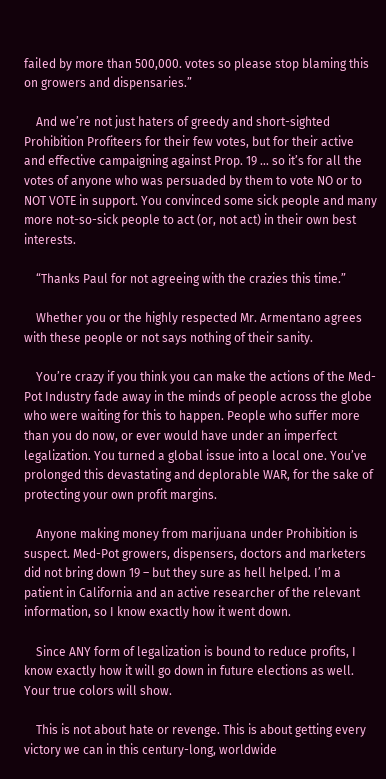failed by more than 500,000. votes so please stop blaming this on growers and dispensaries.”

    And we’re not just haters of greedy and short-sighted Prohibition Profiteers for their few votes, but for their active and effective campaigning against Prop. 19 … so it’s for all the votes of anyone who was persuaded by them to vote NO or to NOT VOTE in support. You convinced some sick people and many more not-so-sick people to act (or, not act) in their own best interests.

    “Thanks Paul for not agreeing with the crazies this time.”

    Whether you or the highly respected Mr. Armentano agrees with these people or not says nothing of their sanity.

    You’re crazy if you think you can make the actions of the Med-Pot Industry fade away in the minds of people across the globe who were waiting for this to happen. People who suffer more than you do now, or ever would have under an imperfect legalization. You turned a global issue into a local one. You’ve prolonged this devastating and deplorable WAR, for the sake of protecting your own profit margins.

    Anyone making money from marijuana under Prohibition is suspect. Med-Pot growers, dispensers, doctors and marketers did not bring down 19 – but they sure as hell helped. I’m a patient in California and an active researcher of the relevant information, so I know exactly how it went down.

    Since ANY form of legalization is bound to reduce profits, I know exactly how it will go down in future elections as well. Your true colors will show.

    This is not about hate or revenge. This is about getting every victory we can in this century-long, worldwide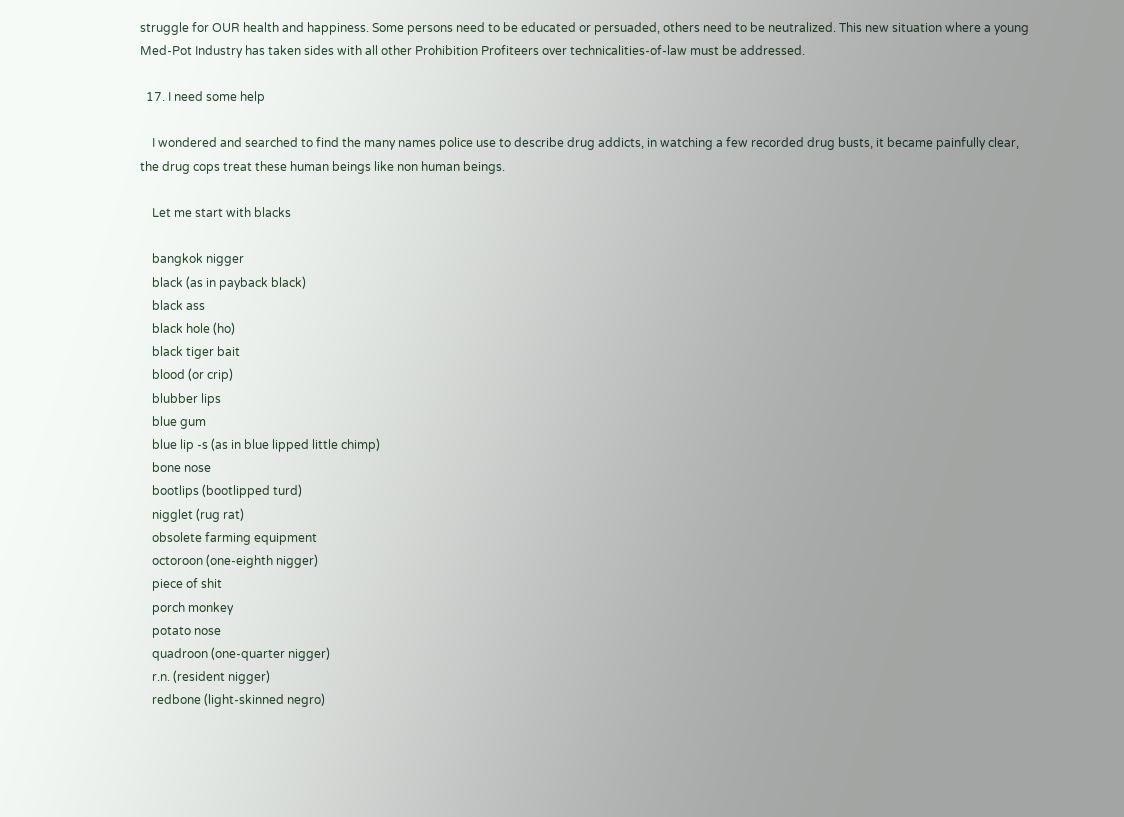struggle for OUR health and happiness. Some persons need to be educated or persuaded, others need to be neutralized. This new situation where a young Med-Pot Industry has taken sides with all other Prohibition Profiteers over technicalities-of-law must be addressed.

  17. I need some help

    I wondered and searched to find the many names police use to describe drug addicts, in watching a few recorded drug busts, it became painfully clear, the drug cops treat these human beings like non human beings.

    Let me start with blacks

    bangkok nigger
    black (as in payback black)
    black ass
    black hole (ho)
    black tiger bait
    blood (or crip)
    blubber lips
    blue gum
    blue lip -s (as in blue lipped little chimp)
    bone nose
    bootlips (bootlipped turd)
    nigglet (rug rat)
    obsolete farming equipment
    octoroon (one-eighth nigger)
    piece of shit
    porch monkey
    potato nose
    quadroon (one-quarter nigger)
    r.n. (resident nigger)
    redbone (light-skinned negro)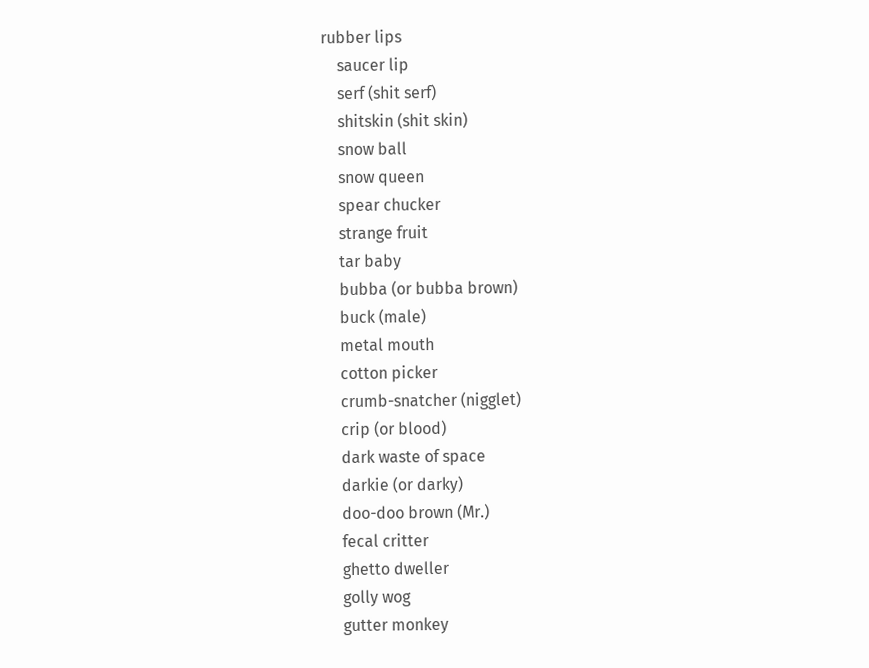rubber lips
    saucer lip
    serf (shit serf)
    shitskin (shit skin)
    snow ball
    snow queen
    spear chucker
    strange fruit
    tar baby
    bubba (or bubba brown)
    buck (male)
    metal mouth
    cotton picker
    crumb-snatcher (nigglet)
    crip (or blood)
    dark waste of space
    darkie (or darky)
    doo-doo brown (Mr.)
    fecal critter
    ghetto dweller
    golly wog
    gutter monkey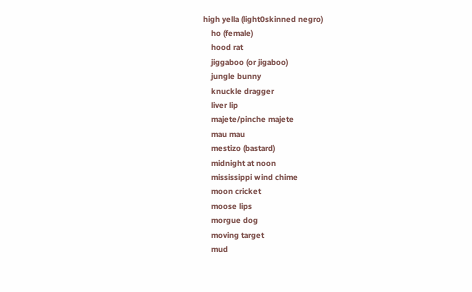high yella (light0skinned negro)
    ho (female)
    hood rat
    jiggaboo (or jigaboo)
    jungle bunny
    knuckle dragger
    liver lip
    majete/pinche majete
    mau mau
    mestizo (bastard)
    midnight at noon
    mississippi wind chime
    moon cricket
    moose lips
    morgue dog
    moving target
    mud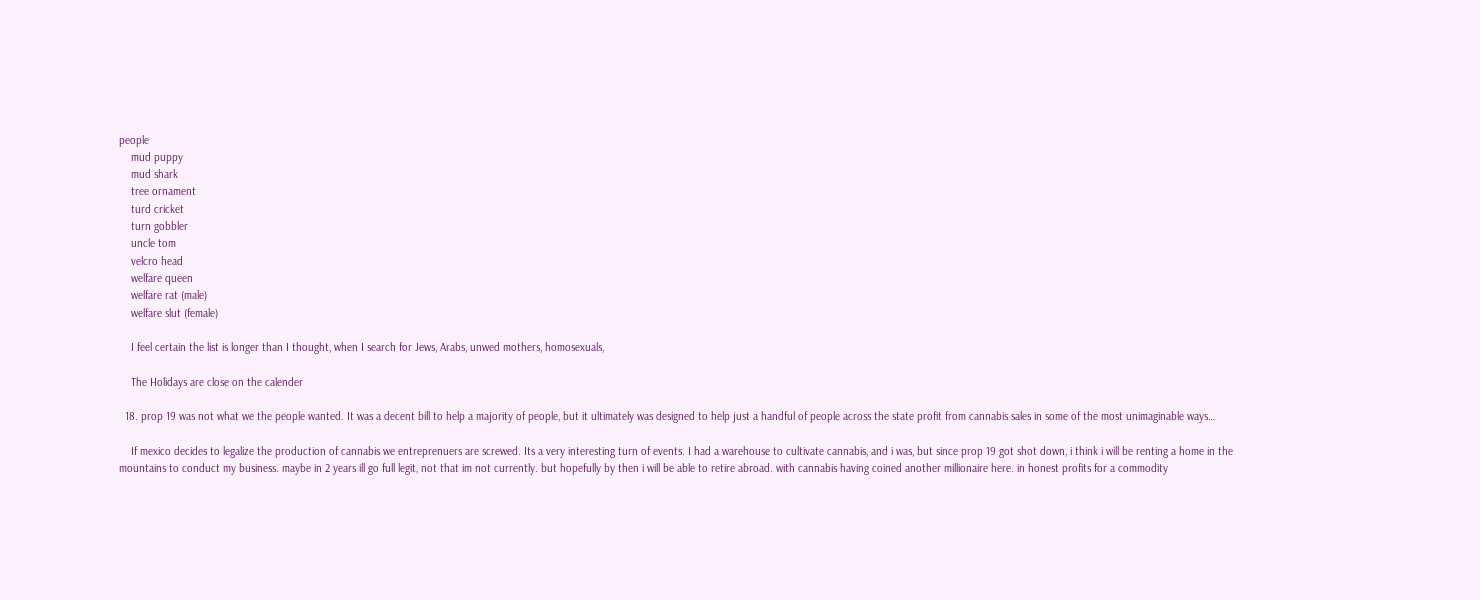people
    mud puppy
    mud shark
    tree ornament
    turd cricket
    turn gobbler
    uncle tom
    velcro head
    welfare queen
    welfare rat (male)
    welfare slut (female)

    I feel certain the list is longer than I thought, when I search for Jews, Arabs, unwed mothers, homosexuals,

    The Holidays are close on the calender

  18. prop 19 was not what we the people wanted. It was a decent bill to help a majority of people, but it ultimately was designed to help just a handful of people across the state profit from cannabis sales in some of the most unimaginable ways…

    If mexico decides to legalize the production of cannabis we entreprenuers are screwed. Its a very interesting turn of events. I had a warehouse to cultivate cannabis, and i was, but since prop 19 got shot down, i think i will be renting a home in the mountains to conduct my business. maybe in 2 years ill go full legit, not that im not currently. but hopefully by then i will be able to retire abroad. with cannabis having coined another millionaire here. in honest profits for a commodity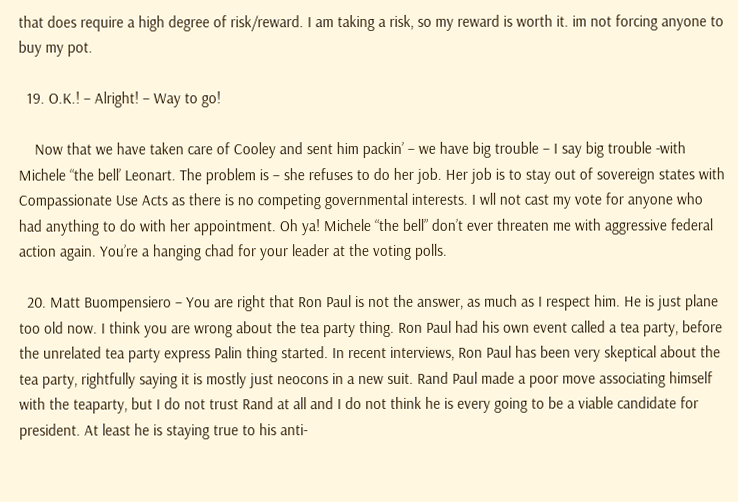that does require a high degree of risk/reward. I am taking a risk, so my reward is worth it. im not forcing anyone to buy my pot.

  19. O.K.! – Alright! – Way to go!

    Now that we have taken care of Cooley and sent him packin’ – we have big trouble – I say big trouble -with Michele “the bell’ Leonart. The problem is – she refuses to do her job. Her job is to stay out of sovereign states with Compassionate Use Acts as there is no competing governmental interests. I wll not cast my vote for anyone who had anything to do with her appointment. Oh ya! Michele “the bell” don’t ever threaten me with aggressive federal action again. You’re a hanging chad for your leader at the voting polls.

  20. Matt Buompensiero – You are right that Ron Paul is not the answer, as much as I respect him. He is just plane too old now. I think you are wrong about the tea party thing. Ron Paul had his own event called a tea party, before the unrelated tea party express Palin thing started. In recent interviews, Ron Paul has been very skeptical about the tea party, rightfully saying it is mostly just neocons in a new suit. Rand Paul made a poor move associating himself with the teaparty, but I do not trust Rand at all and I do not think he is every going to be a viable candidate for president. At least he is staying true to his anti-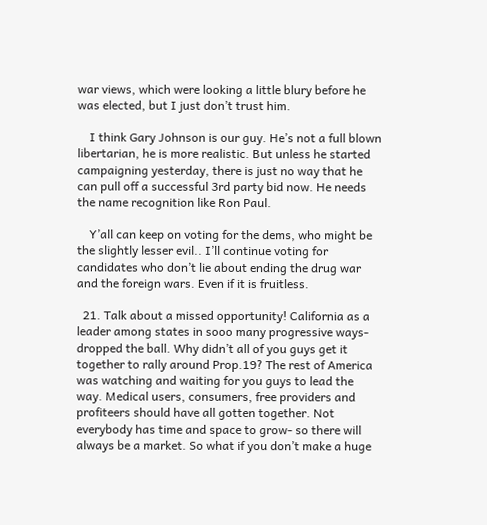war views, which were looking a little blury before he was elected, but I just don’t trust him.

    I think Gary Johnson is our guy. He’s not a full blown libertarian, he is more realistic. But unless he started campaigning yesterday, there is just no way that he can pull off a successful 3rd party bid now. He needs the name recognition like Ron Paul.

    Y’all can keep on voting for the dems, who might be the slightly lesser evil.. I’ll continue voting for candidates who don’t lie about ending the drug war and the foreign wars. Even if it is fruitless.

  21. Talk about a missed opportunity! California as a leader among states in sooo many progressive ways- dropped the ball. Why didn’t all of you guys get it together to rally around Prop.19? The rest of America was watching and waiting for you guys to lead the way. Medical users, consumers, free providers and profiteers should have all gotten together. Not everybody has time and space to grow- so there will always be a market. So what if you don’t make a huge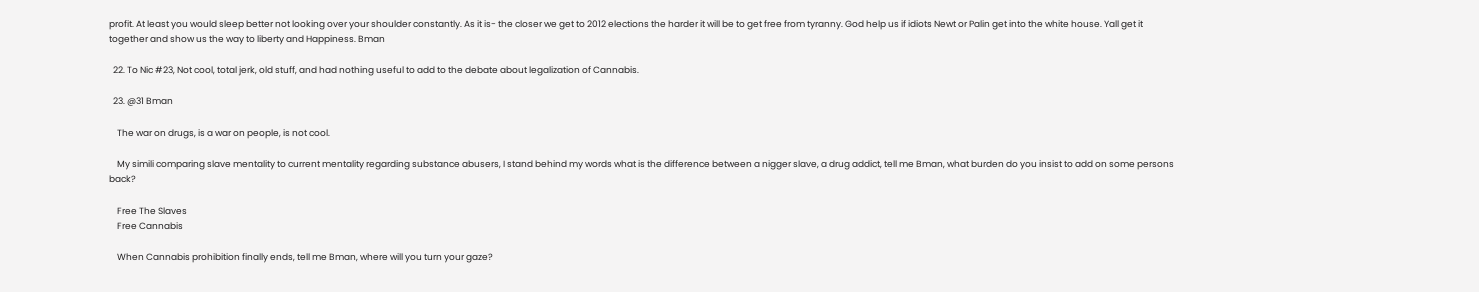profit. At least you would sleep better not looking over your shoulder constantly. As it is- the closer we get to 2012 elections the harder it will be to get free from tyranny. God help us if idiots Newt or Palin get into the white house. Yall get it together and show us the way to liberty and Happiness. Bman

  22. To Nic #23, Not cool, total jerk, old stuff, and had nothing useful to add to the debate about legalization of Cannabis.

  23. @31 Bman

    The war on drugs, is a war on people, is not cool.

    My simili comparing slave mentality to current mentality regarding substance abusers, I stand behind my words what is the difference between a nigger slave, a drug addict, tell me Bman, what burden do you insist to add on some persons back?

    Free The Slaves
    Free Cannabis

    When Cannabis prohibition finally ends, tell me Bman, where will you turn your gaze?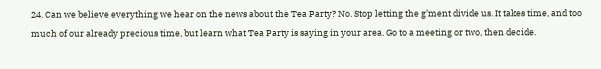24. Can we believe everything we hear on the news about the Tea Party? No. Stop letting the g’ment divide us. It takes time, and too much of our already precious time, but learn what Tea Party is saying in your area. Go to a meeting or two, then decide.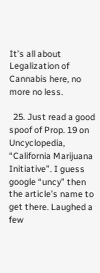It’s all about Legalization of Cannabis here, no more no less.

  25. Just read a good spoof of Prop. 19 on Uncyclopedia, “California Marijuana Initiative”. I guess google “uncy” then the article’s name to get there. Laughed a few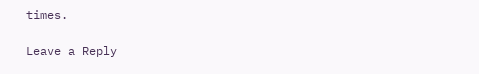times.

Leave a Reply